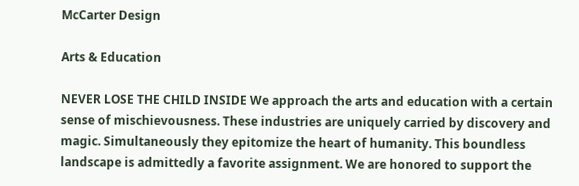McCarter Design

Arts & Education

NEVER LOSE THE CHILD INSIDE We approach the arts and education with a certain sense of mischievousness. These industries are uniquely carried by discovery and magic. Simultaneously they epitomize the heart of humanity. This boundless landscape is admittedly a favorite assignment. We are honored to support the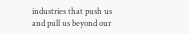industries that push us and pull us beyond our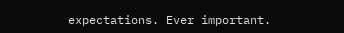expectations. Ever important.